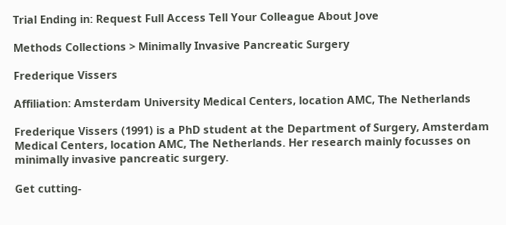Trial Ending in: Request Full Access Tell Your Colleague About Jove

Methods Collections > Minimally Invasive Pancreatic Surgery

Frederique Vissers

Affiliation: Amsterdam University Medical Centers, location AMC, The Netherlands

Frederique Vissers (1991) is a PhD student at the Department of Surgery, Amsterdam Medical Centers, location AMC, The Netherlands. Her research mainly focusses on minimally invasive pancreatic surgery.

Get cutting-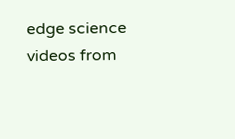edge science videos from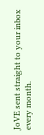JoVE sent straight to your inbox every month.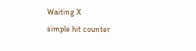Waiting X
simple hit counter